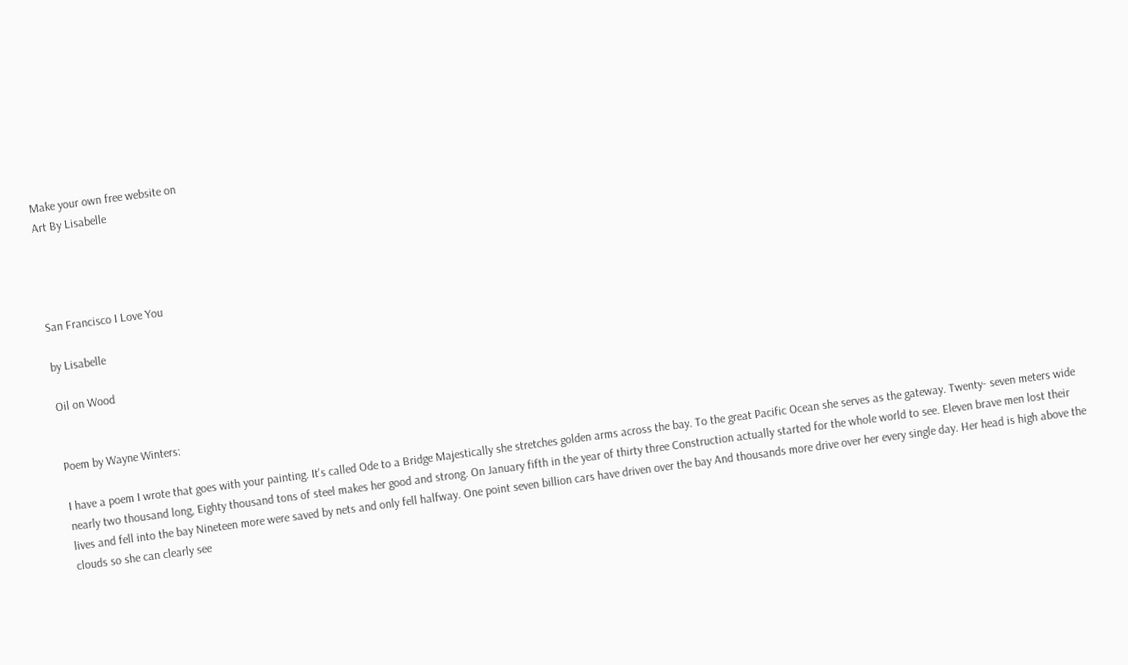Make your own free website on
Art By Lisabelle




San Francisco I Love You

by Lisabelle

Oil on Wood


Poem by Wayne Winters:

I have a poem I wrote that goes with your painting. It's called Ode to a Bridge Majestically she stretches golden arms across the bay. To the great Pacific Ocean she serves as the gateway. Twenty- seven meters wide nearly two thousand long, Eighty thousand tons of steel makes her good and strong. On January fifth in the year of thirty three Construction actually started for the whole world to see. Eleven brave men lost their lives and fell into the bay Nineteen more were saved by nets and only fell halfway. One point seven billion cars have driven over the bay And thousands more drive over her every single day. Her head is high above the clouds so she can clearly see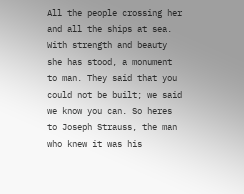All the people crossing her and all the ships at sea. With strength and beauty she has stood, a monument to man. They said that you could not be built; we said we know you can. So heres to Joseph Strauss, the man who knew it was his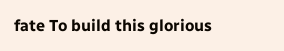fate To build this glorious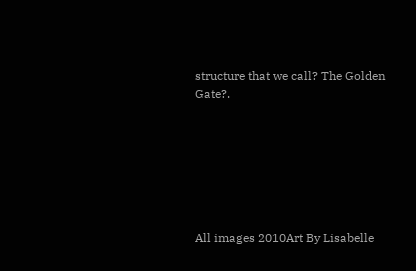structure that we call? The Golden Gate?.







All images 2010Art By Lisabelle